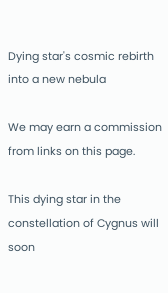Dying star's cosmic rebirth into a new nebula

We may earn a commission from links on this page.

This dying star in the constellation of Cygnus will soon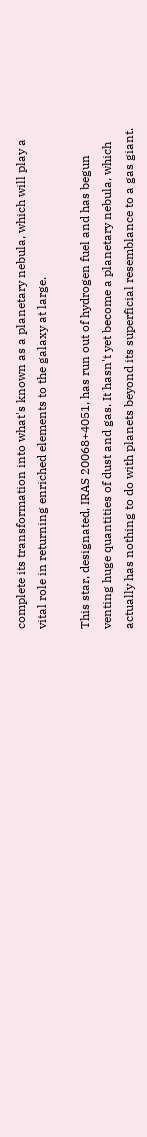complete its transformation into what's known as a planetary nebula, which will play a vital role in returning enriched elements to the galaxy at large.

This star, designated, IRAS 20068+4051, has run out of hydrogen fuel and has begun venting huge quantities of dust and gas. It hasn't yet become a planetary nebula, which actually has nothing to do with planets beyond its superficial resemblance to a gas giant.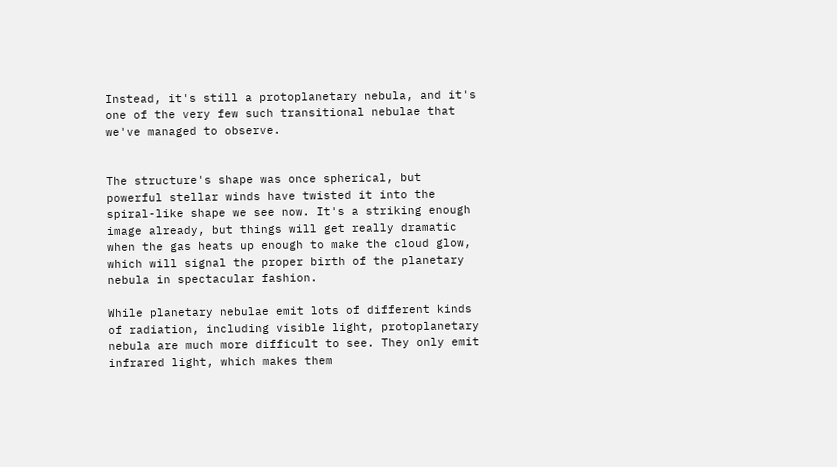Instead, it's still a protoplanetary nebula, and it's one of the very few such transitional nebulae that we've managed to observe.


The structure's shape was once spherical, but powerful stellar winds have twisted it into the spiral-like shape we see now. It's a striking enough image already, but things will get really dramatic when the gas heats up enough to make the cloud glow, which will signal the proper birth of the planetary nebula in spectacular fashion.

While planetary nebulae emit lots of different kinds of radiation, including visible light, protoplanetary nebula are much more difficult to see. They only emit infrared light, which makes them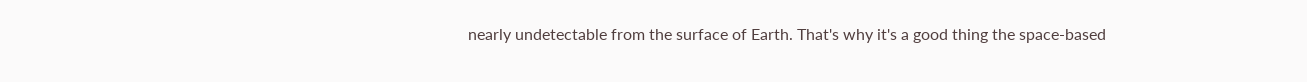nearly undetectable from the surface of Earth. That's why it's a good thing the space-based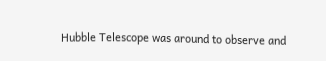Hubble Telescope was around to observe and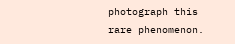photograph this rare phenomenon.